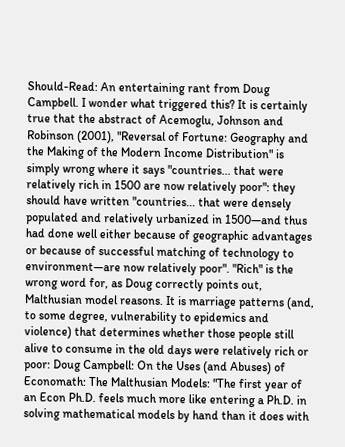Should-Read: An entertaining rant from Doug Campbell. I wonder what triggered this? It is certainly true that the abstract of Acemoglu, Johnson and Robinson (2001), "Reversal of Fortune: Geography and the Making of the Modern Income Distribution" is simply wrong where it says "countries... that were relatively rich in 1500 are now relatively poor": they should have written "countries... that were densely populated and relatively urbanized in 1500—and thus had done well either because of geographic advantages or because of successful matching of technology to environment—are now relatively poor". "Rich" is the wrong word for, as Doug correctly points out, Malthusian model reasons. It is marriage patterns (and, to some degree, vulnerability to epidemics and violence) that determines whether those people still alive to consume in the old days were relatively rich or poor: Doug Campbell: On the Uses (and Abuses) of Economath: The Malthusian Models: "The first year of an Econ Ph.D. feels much more like entering a Ph.D. in solving mathematical models by hand than it does with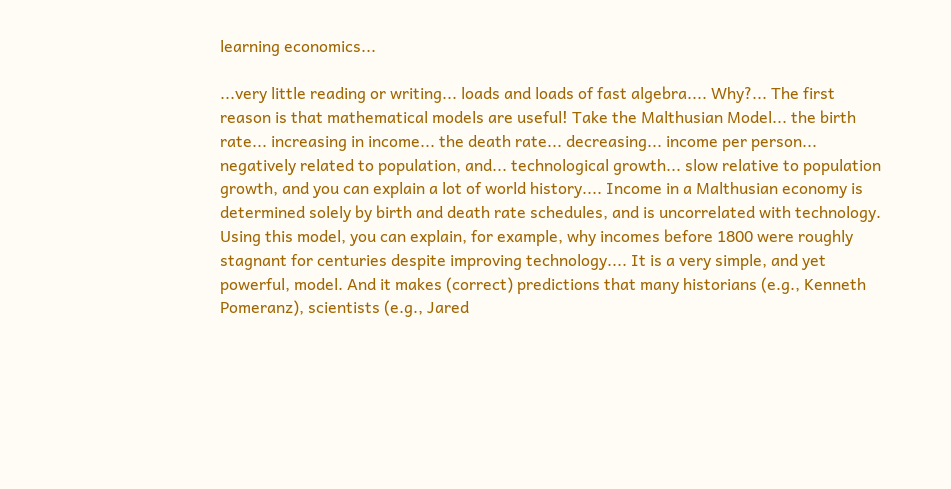learning economics...

...very little reading or writing... loads and loads of fast algebra.... Why?... The first reason is that mathematical models are useful! Take the Malthusian Model... the birth rate... increasing in income... the death rate... decreasing... income per person... negatively related to population, and... technological growth... slow relative to population growth, and you can explain a lot of world history.... Income in a Malthusian economy is determined solely by birth and death rate schedules, and is uncorrelated with technology. Using this model, you can explain, for example, why incomes before 1800 were roughly stagnant for centuries despite improving technology.... It is a very simple, and yet powerful, model. And it makes (correct) predictions that many historians (e.g., Kenneth Pomeranz), scientists (e.g., Jared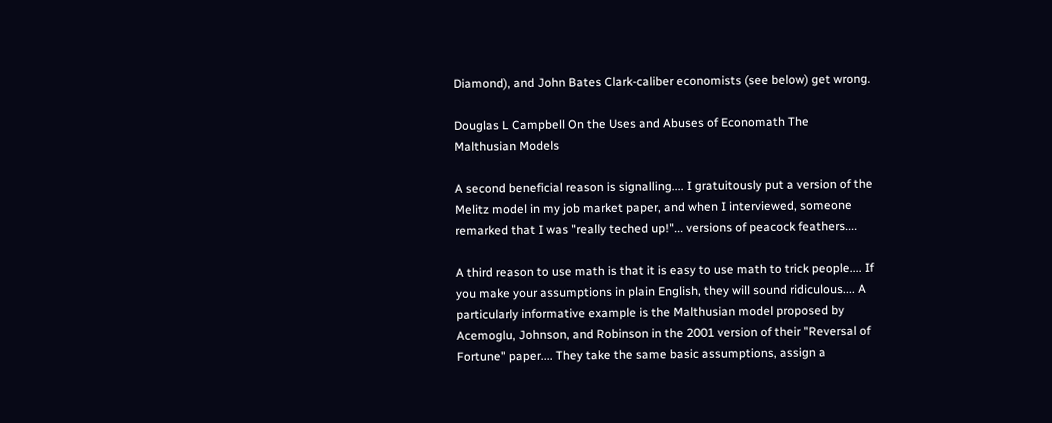Diamond), and John Bates Clark-caliber economists (see below) get wrong.

Douglas L Campbell On the Uses and Abuses of Economath The Malthusian Models

A second beneficial reason is signalling.... I gratuitously put a version of the Melitz model in my job market paper, and when I interviewed, someone remarked that I was "really teched up!"... versions of peacock feathers....

A third reason to use math is that it is easy to use math to trick people.... If you make your assumptions in plain English, they will sound ridiculous.... A particularly informative example is the Malthusian model proposed by Acemoglu, Johnson, and Robinson in the 2001 version of their "Reversal of Fortune" paper.... They take the same basic assumptions, assign a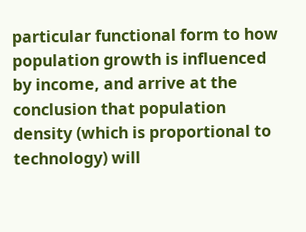particular functional form to how population growth is influenced by income, and arrive at the conclusion that population density (which is proportional to technology) will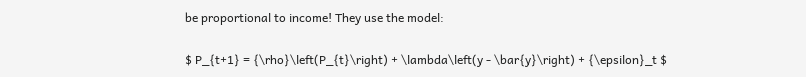be proportional to income! They use the model:

$ P_{t+1} = {\rho}\left(P_{t}\right) + \lambda\left(y - \bar{y}\right) + {\epsilon}_t $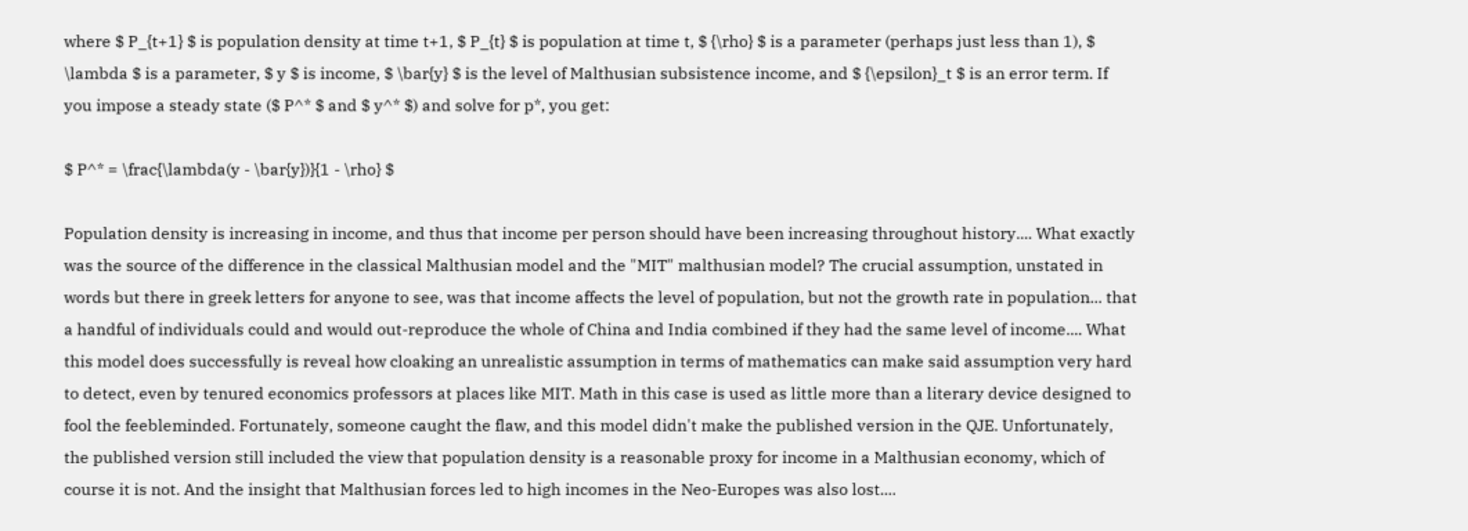where $ P_{t+1} $ is population density at time t+1, $ P_{t} $ is population at time t, $ {\rho} $ is a parameter (perhaps just less than 1), $ \lambda $ is a parameter, $ y $ is income, $ \bar{y} $ is the level of Malthusian subsistence income, and $ {\epsilon}_t $ is an error term. If you impose a steady state ($ P^* $ and $ y^* $) and solve for p*, you get:

$ P^* = \frac{\lambda(y - \bar{y})}{1 - \rho} $

Population density is increasing in income, and thus that income per person should have been increasing throughout history.... What exactly was the source of the difference in the classical Malthusian model and the "MIT" malthusian model? The crucial assumption, unstated in words but there in greek letters for anyone to see, was that income affects the level of population, but not the growth rate in population... that a handful of individuals could and would out-reproduce the whole of China and India combined if they had the same level of income.... What this model does successfully is reveal how cloaking an unrealistic assumption in terms of mathematics can make said assumption very hard to detect, even by tenured economics professors at places like MIT. Math in this case is used as little more than a literary device designed to fool the feebleminded. Fortunately, someone caught the flaw, and this model didn't make the published version in the QJE. Unfortunately, the published version still included the view that population density is a reasonable proxy for income in a Malthusian economy, which of course it is not. And the insight that Malthusian forces led to high incomes in the Neo-Europes was also lost....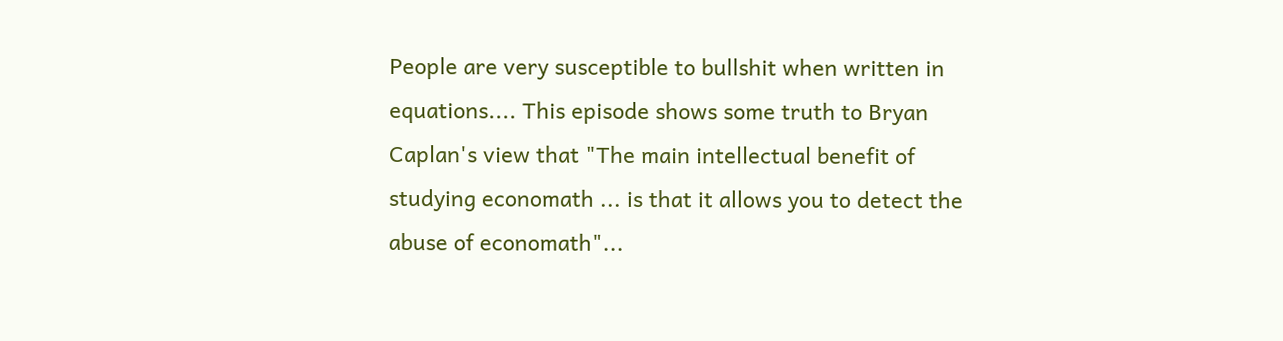People are very susceptible to bullshit when written in equations.... This episode shows some truth to Bryan Caplan's view that "The main intellectual benefit of studying economath ... is that it allows you to detect the abuse of economath"...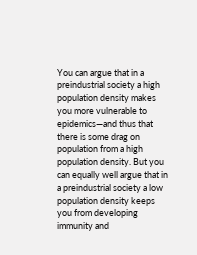You can argue that in a preindustrial society a high population density makes you more vulnerable to epidemics—and thus that there is some drag on population from a high population density. But you can equally well argue that in a preindustrial society a low population density keeps you from developing immunity and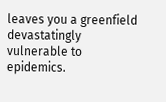leaves you a greenfield devastatingly vulnerable to epidemics.